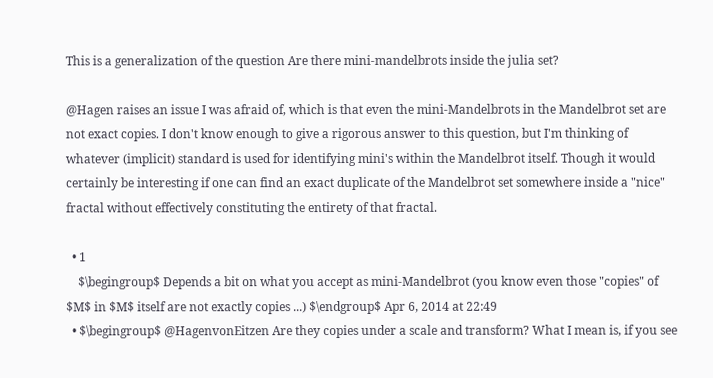This is a generalization of the question Are there mini-mandelbrots inside the julia set?

@Hagen raises an issue I was afraid of, which is that even the mini-Mandelbrots in the Mandelbrot set are not exact copies. I don't know enough to give a rigorous answer to this question, but I'm thinking of whatever (implicit) standard is used for identifying mini's within the Mandelbrot itself. Though it would certainly be interesting if one can find an exact duplicate of the Mandelbrot set somewhere inside a "nice" fractal without effectively constituting the entirety of that fractal.

  • 1
    $\begingroup$ Depends a bit on what you accept as mini-Mandelbrot (you know even those "copies" of $M$ in $M$ itself are not exactly copies ...) $\endgroup$ Apr 6, 2014 at 22:49
  • $\begingroup$ @HagenvonEitzen Are they copies under a scale and transform? What I mean is, if you see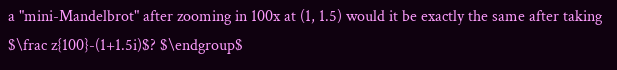a "mini-Mandelbrot" after zooming in 100x at (1, 1.5) would it be exactly the same after taking $\frac z{100}-(1+1.5i)$? $\endgroup$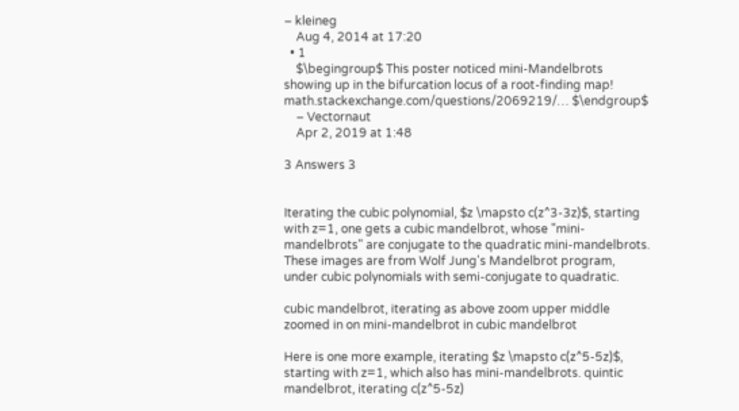– kleineg
    Aug 4, 2014 at 17:20
  • 1
    $\begingroup$ This poster noticed mini-Mandelbrots showing up in the bifurcation locus of a root-finding map! math.stackexchange.com/questions/2069219/… $\endgroup$
    – Vectornaut
    Apr 2, 2019 at 1:48

3 Answers 3


Iterating the cubic polynomial, $z \mapsto c(z^3-3z)$, starting with z=1, one gets a cubic mandelbrot, whose "mini-mandelbrots" are conjugate to the quadratic mini-mandelbrots. These images are from Wolf Jung's Mandelbrot program, under cubic polynomials with semi-conjugate to quadratic.

cubic mandelbrot, iterating as above zoom upper middle zoomed in on mini-mandelbrot in cubic mandelbrot

Here is one more example, iterating $z \mapsto c(z^5-5z)$, starting with z=1, which also has mini-mandelbrots. quintic mandelbrot, iterating c(z^5-5z)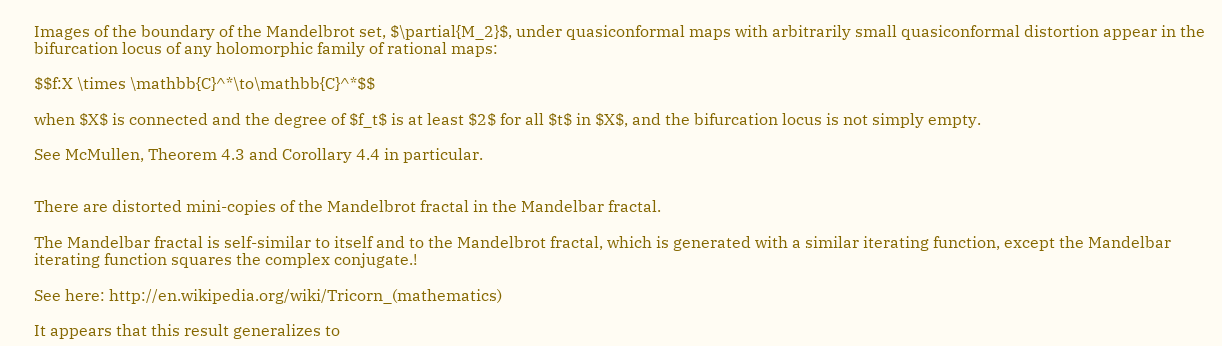Images of the boundary of the Mandelbrot set, $\partial{M_2}$, under quasiconformal maps with arbitrarily small quasiconformal distortion appear in the bifurcation locus of any holomorphic family of rational maps:

$$f:X \times \mathbb{C}^*\to\mathbb{C}^*$$

when $X$ is connected and the degree of $f_t$ is at least $2$ for all $t$ in $X$, and the bifurcation locus is not simply empty.

See McMullen, Theorem 4.3 and Corollary 4.4 in particular.


There are distorted mini-copies of the Mandelbrot fractal in the Mandelbar fractal.

The Mandelbar fractal is self-similar to itself and to the Mandelbrot fractal, which is generated with a similar iterating function, except the Mandelbar iterating function squares the complex conjugate.!

See here: http://en.wikipedia.org/wiki/Tricorn_(mathematics)

It appears that this result generalizes to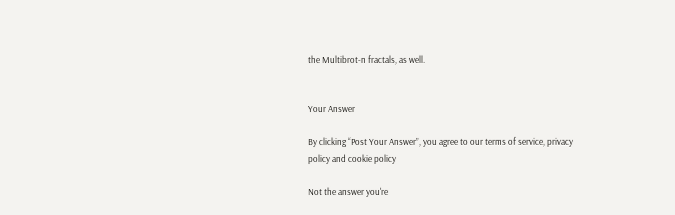the Multibrot-n fractals, as well.


Your Answer

By clicking “Post Your Answer”, you agree to our terms of service, privacy policy and cookie policy

Not the answer you're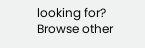looking for? Browse other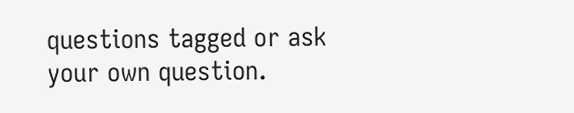questions tagged or ask your own question.